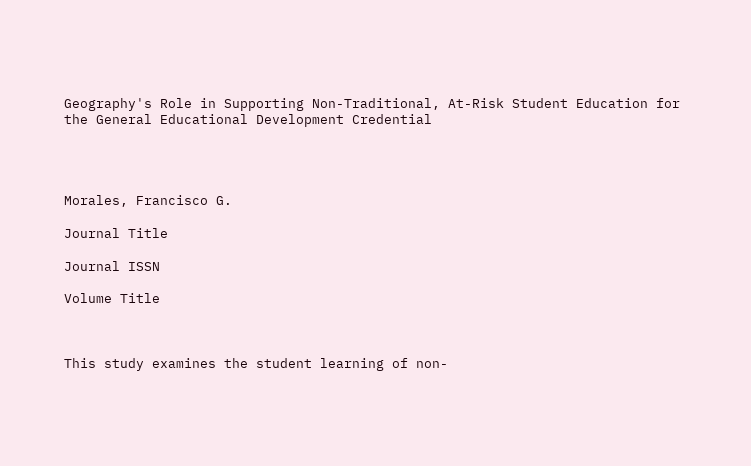Geography's Role in Supporting Non-Traditional, At-Risk Student Education for the General Educational Development Credential




Morales, Francisco G.

Journal Title

Journal ISSN

Volume Title



This study examines the student learning of non-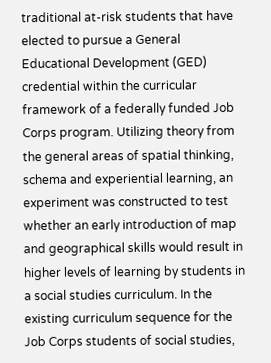traditional at-risk students that have elected to pursue a General Educational Development (GED) credential within the curricular framework of a federally funded Job Corps program. Utilizing theory from the general areas of spatial thinking, schema and experiential learning, an experiment was constructed to test whether an early introduction of map and geographical skills would result in higher levels of learning by students in a social studies curriculum. In the existing curriculum sequence for the Job Corps students of social studies,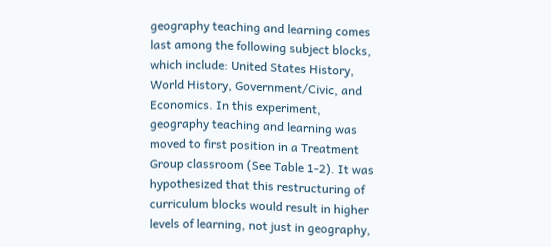geography teaching and learning comes last among the following subject blocks, which include: United States History, World History, Government/Civic, and Economics. In this experiment, geography teaching and learning was moved to first position in a Treatment Group classroom (See Table 1-2). It was hypothesized that this restructuring of curriculum blocks would result in higher levels of learning, not just in geography,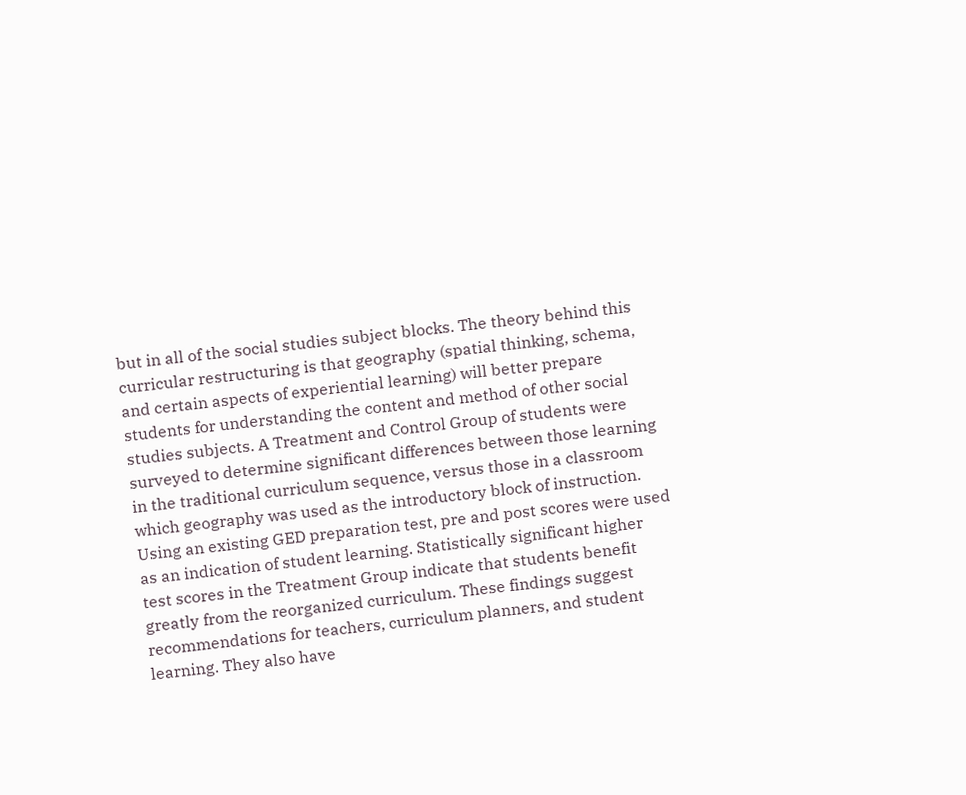but in all of the social studies subject blocks. The theory behind this curricular restructuring is that geography (spatial thinking, schema, and certain aspects of experiential learning) will better prepare students for understanding the content and method of other social studies subjects. A Treatment and Control Group of students were surveyed to determine significant differences between those learning in the traditional curriculum sequence, versus those in a classroom which geography was used as the introductory block of instruction. Using an existing GED preparation test, pre and post scores were used as an indication of student learning. Statistically significant higher test scores in the Treatment Group indicate that students benefit greatly from the reorganized curriculum. These findings suggest recommendations for teachers, curriculum planners, and student learning. They also have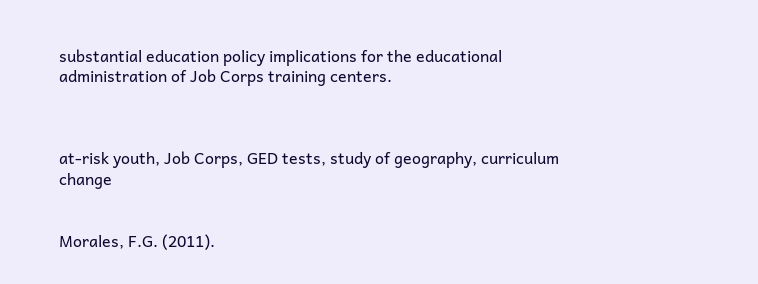substantial education policy implications for the educational administration of Job Corps training centers.



at-risk youth, Job Corps, GED tests, study of geography, curriculum change


Morales, F.G. (2011).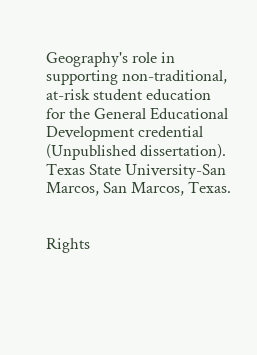Geography's role in supporting non-traditional, at-risk student education for the General Educational Development credential (Unpublished dissertation). Texas State University-San Marcos, San Marcos, Texas.


Rights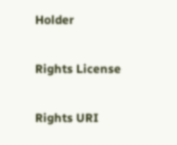Holder

Rights License

Rights URI